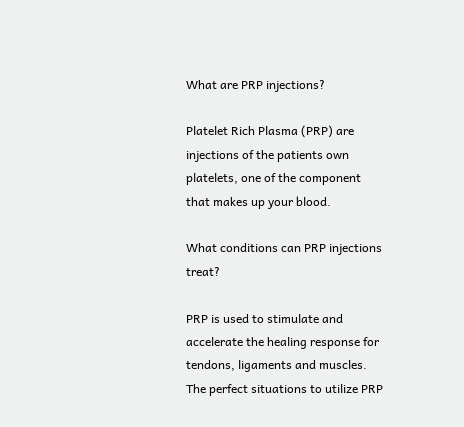What are PRP injections?

Platelet Rich Plasma (PRP) are injections of the patients own platelets, one of the component that makes up your blood.

What conditions can PRP injections treat?

PRP is used to stimulate and accelerate the healing response for tendons, ligaments and muscles. The perfect situations to utilize PRP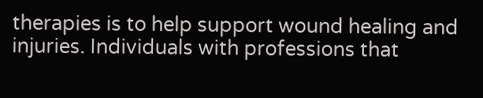therapies is to help support wound healing and injuries. Individuals with professions that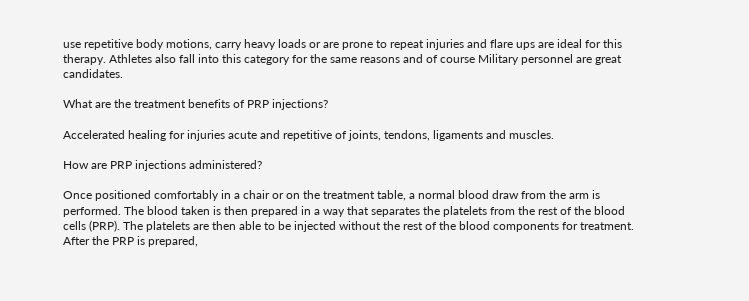use repetitive body motions, carry heavy loads or are prone to repeat injuries and flare ups are ideal for this therapy. Athletes also fall into this category for the same reasons and of course Military personnel are great candidates.

What are the treatment benefits of PRP injections?

Accelerated healing for injuries acute and repetitive of joints, tendons, ligaments and muscles.

How are PRP injections administered?

Once positioned comfortably in a chair or on the treatment table, a normal blood draw from the arm is performed. The blood taken is then prepared in a way that separates the platelets from the rest of the blood cells (PRP). The platelets are then able to be injected without the rest of the blood components for treatment. After the PRP is prepared,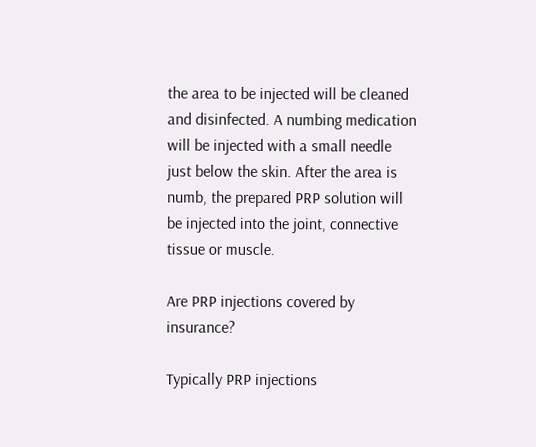the area to be injected will be cleaned and disinfected. A numbing medication will be injected with a small needle just below the skin. After the area is numb, the prepared PRP solution will be injected into the joint, connective tissue or muscle.

Are PRP injections covered by insurance?

Typically PRP injections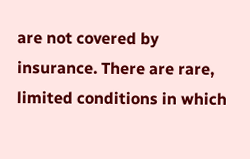are not covered by insurance. There are rare, limited conditions in which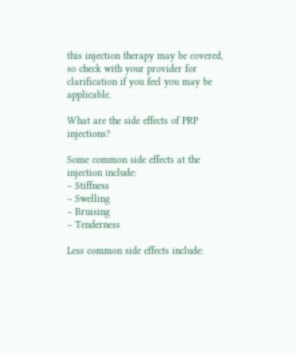this injection therapy may be covered, so check with your provider for clarification if you feel you may be applicable.

What are the side effects of PRP injections?

Some common side effects at the injection include:
– Stiffness
– Swelling
– Bruising
– Tenderness

Less common side effects include: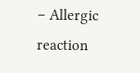– Allergic reaction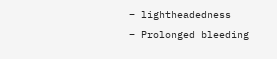– lightheadedness
– Prolonged bleeding